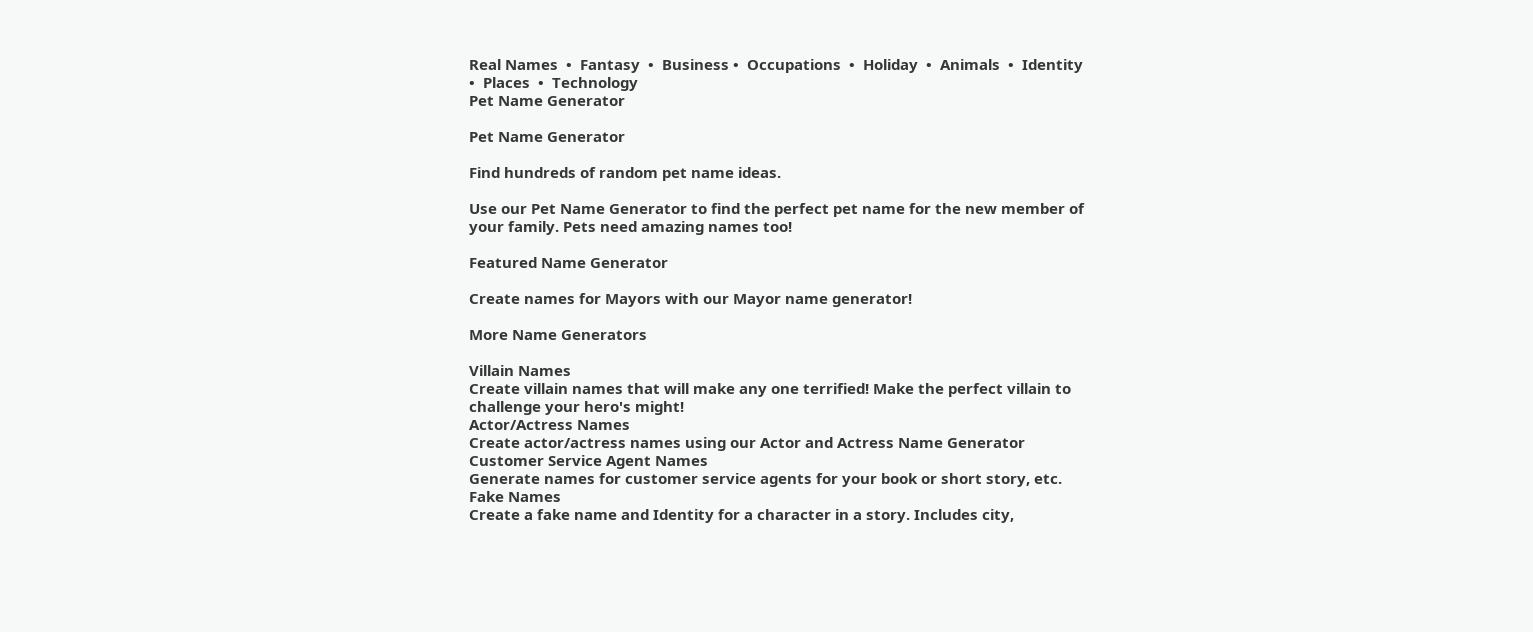Real Names  •  Fantasy  •  Business •  Occupations  •  Holiday  •  Animals  •  Identity  •  Places  •  Technology
Pet Name Generator

Pet Name Generator

Find hundreds of random pet name ideas.

Use our Pet Name Generator to find the perfect pet name for the new member of your family. Pets need amazing names too!

Featured Name Generator

Create names for Mayors with our Mayor name generator!

More Name Generators

Villain Names
Create villain names that will make any one terrified! Make the perfect villain to challenge your hero's might!
Actor/Actress Names
Create actor/actress names using our Actor and Actress Name Generator
Customer Service Agent Names
Generate names for customer service agents for your book or short story, etc.
Fake Names
Create a fake name and Identity for a character in a story. Includes city,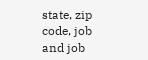state, zip code, job and job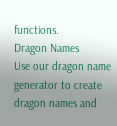functions.
Dragon Names
Use our dragon name generator to create dragon names and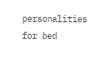personalities for bed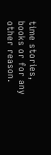time stories, books or for any other reason.